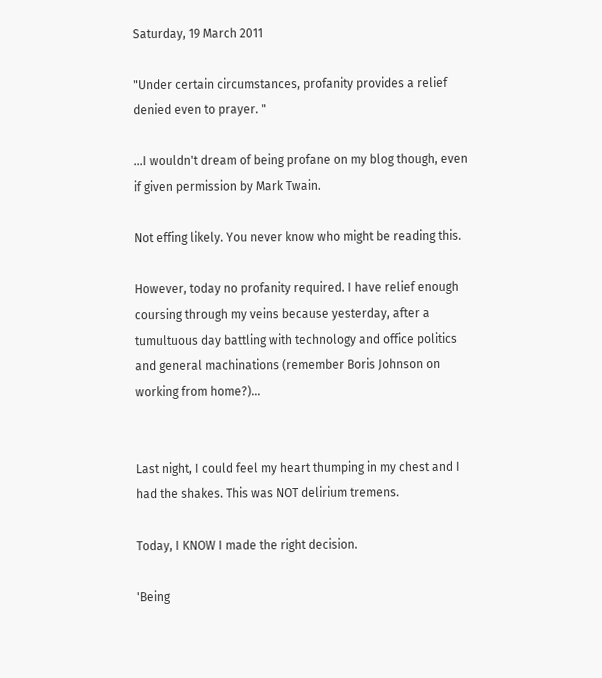Saturday, 19 March 2011

"Under certain circumstances, profanity provides a relief denied even to prayer. "

...I wouldn't dream of being profane on my blog though, even if given permission by Mark Twain.

Not effing likely. You never know who might be reading this.

However, today no profanity required. I have relief enough coursing through my veins because yesterday, after a tumultuous day battling with technology and office politics and general machinations (remember Boris Johnson on working from home?)...


Last night, I could feel my heart thumping in my chest and I had the shakes. This was NOT delirium tremens.

Today, I KNOW I made the right decision.

'Being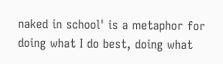naked in school' is a metaphor for doing what I do best, doing what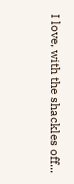I love, with the shackles off...